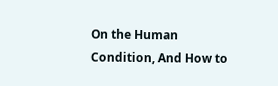On the Human Condition, And How to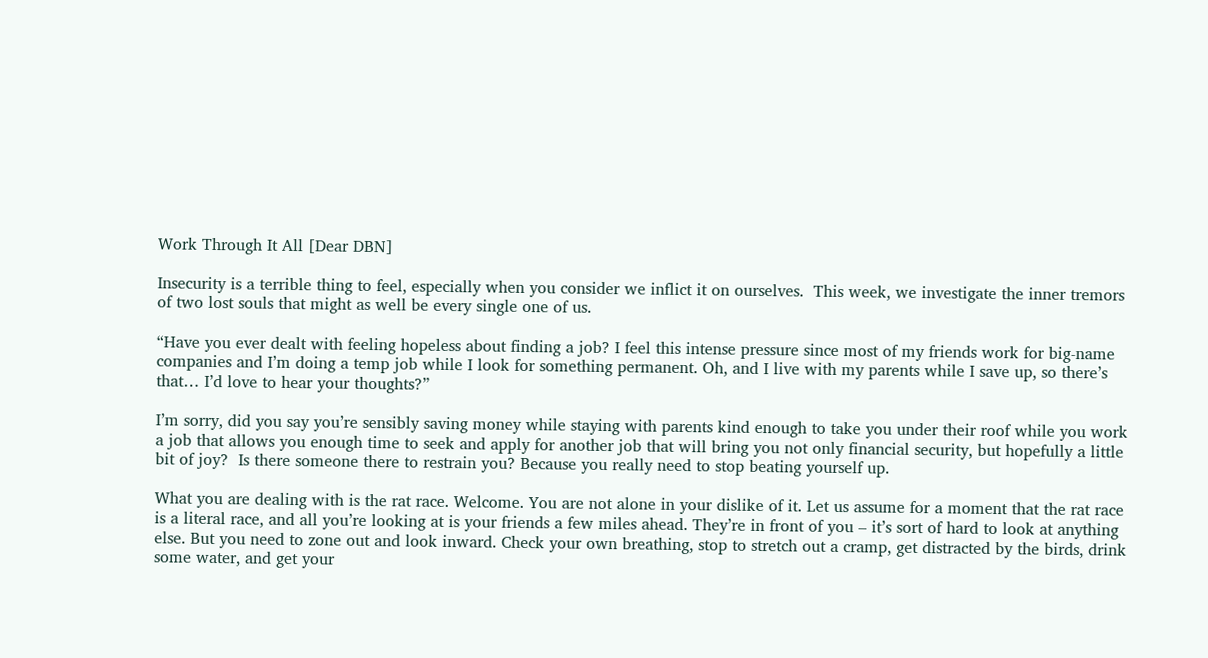Work Through It All [Dear DBN]

Insecurity is a terrible thing to feel, especially when you consider we inflict it on ourselves.  This week, we investigate the inner tremors of two lost souls that might as well be every single one of us.

“Have you ever dealt with feeling hopeless about finding a job? I feel this intense pressure since most of my friends work for big-name companies and I’m doing a temp job while I look for something permanent. Oh, and I live with my parents while I save up, so there’s that… I’d love to hear your thoughts?”

I’m sorry, did you say you’re sensibly saving money while staying with parents kind enough to take you under their roof while you work a job that allows you enough time to seek and apply for another job that will bring you not only financial security, but hopefully a little bit of joy?  Is there someone there to restrain you? Because you really need to stop beating yourself up.

What you are dealing with is the rat race. Welcome. You are not alone in your dislike of it. Let us assume for a moment that the rat race is a literal race, and all you’re looking at is your friends a few miles ahead. They’re in front of you – it’s sort of hard to look at anything else. But you need to zone out and look inward. Check your own breathing, stop to stretch out a cramp, get distracted by the birds, drink some water, and get your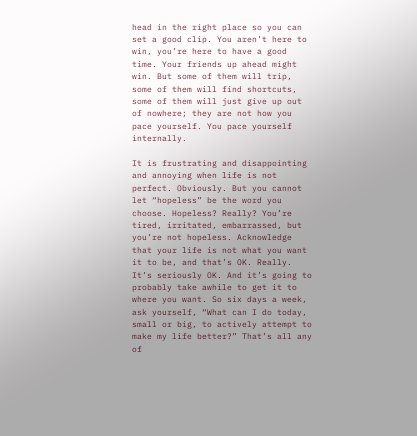head in the right place so you can set a good clip. You aren’t here to win, you’re here to have a good time. Your friends up ahead might win. But some of them will trip, some of them will find shortcuts, some of them will just give up out of nowhere; they are not how you pace yourself. You pace yourself internally.

It is frustrating and disappointing and annoying when life is not perfect. Obviously. But you cannot let “hopeless” be the word you choose. Hopeless? Really? You’re tired, irritated, embarrassed, but you’re not hopeless. Acknowledge that your life is not what you want it to be, and that’s OK. Really. It’s seriously OK. And it’s going to probably take awhile to get it to where you want. So six days a week, ask yourself, “What can I do today, small or big, to actively attempt to make my life better?” That’s all any of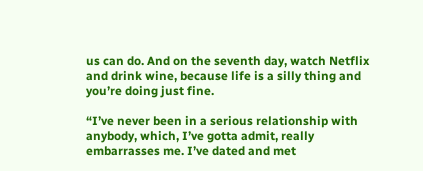us can do. And on the seventh day, watch Netflix and drink wine, because life is a silly thing and you’re doing just fine.

“I’ve never been in a serious relationship with anybody, which, I’ve gotta admit, really embarrasses me. I’ve dated and met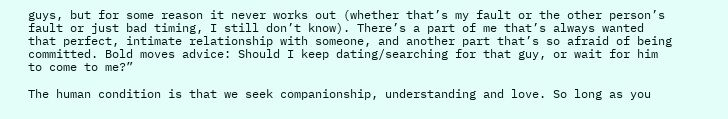guys, but for some reason it never works out (whether that’s my fault or the other person’s fault or just bad timing, I still don’t know). There’s a part of me that’s always wanted that perfect, intimate relationship with someone, and another part that’s so afraid of being committed. Bold moves advice: Should I keep dating/searching for that guy, or wait for him to come to me?”

The human condition is that we seek companionship, understanding and love. So long as you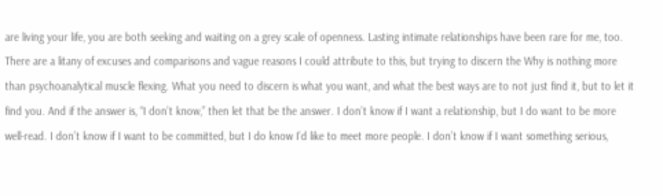are living your life, you are both seeking and waiting on a grey scale of openness. Lasting intimate relationships have been rare for me, too. There are a litany of excuses and comparisons and vague reasons I could attribute to this, but trying to discern the Why is nothing more than psychoanalytical muscle flexing. What you need to discern is what you want, and what the best ways are to not just find it, but to let it find you. And if the answer is, “I don’t know,” then let that be the answer. I don’t know if I want a relationship, but I do want to be more well-read. I don’t know if I want to be committed, but I do know I’d like to meet more people. I don’t know if I want something serious,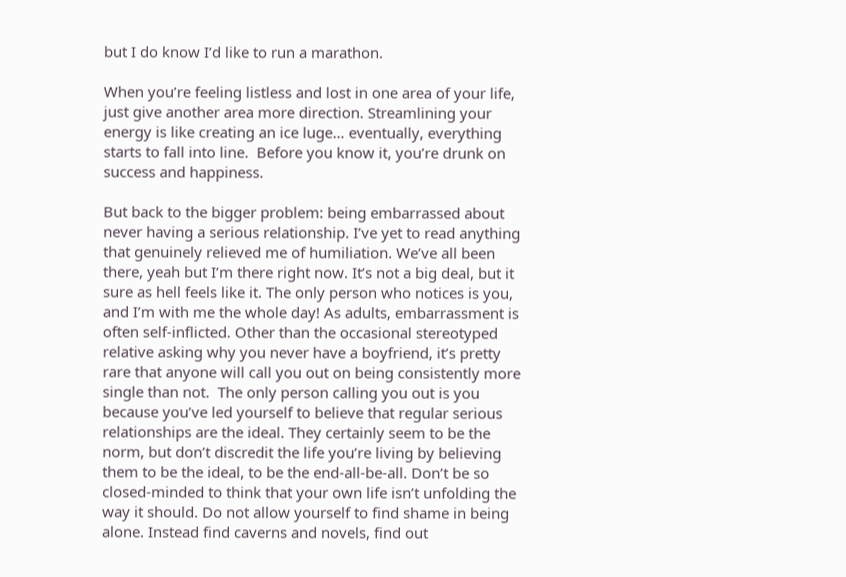but I do know I’d like to run a marathon.

When you’re feeling listless and lost in one area of your life, just give another area more direction. Streamlining your energy is like creating an ice luge… eventually, everything starts to fall into line.  Before you know it, you’re drunk on success and happiness.

But back to the bigger problem: being embarrassed about never having a serious relationship. I’ve yet to read anything that genuinely relieved me of humiliation. We’ve all been there, yeah but I’m there right now. It’s not a big deal, but it sure as hell feels like it. The only person who notices is you, and I’m with me the whole day! As adults, embarrassment is often self-inflicted. Other than the occasional stereotyped relative asking why you never have a boyfriend, it’s pretty rare that anyone will call you out on being consistently more single than not.  The only person calling you out is you because you’ve led yourself to believe that regular serious relationships are the ideal. They certainly seem to be the norm, but don’t discredit the life you’re living by believing them to be the ideal, to be the end-all-be-all. Don’t be so closed-minded to think that your own life isn’t unfolding the way it should. Do not allow yourself to find shame in being alone. Instead find caverns and novels, find out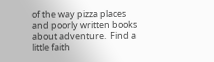of the way pizza places and poorly written books about adventure.  Find a little faith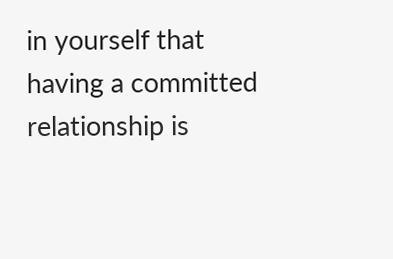in yourself that having a committed relationship is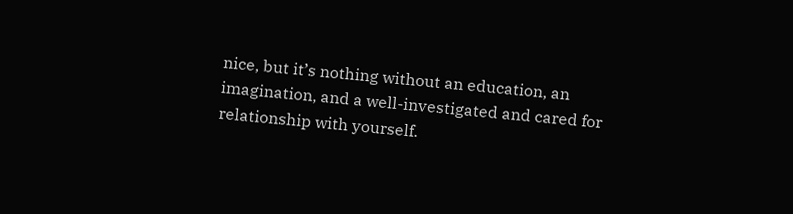nice, but it’s nothing without an education, an imagination, and a well-investigated and cared for relationship with yourself.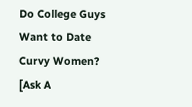Do College Guys Want to Date Curvy Women? [Ask A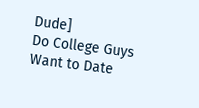Dude]
Do College Guys Want to Date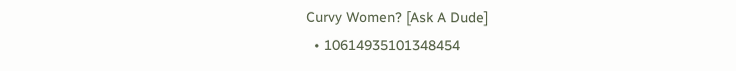Curvy Women? [Ask A Dude]
  • 10614935101348454